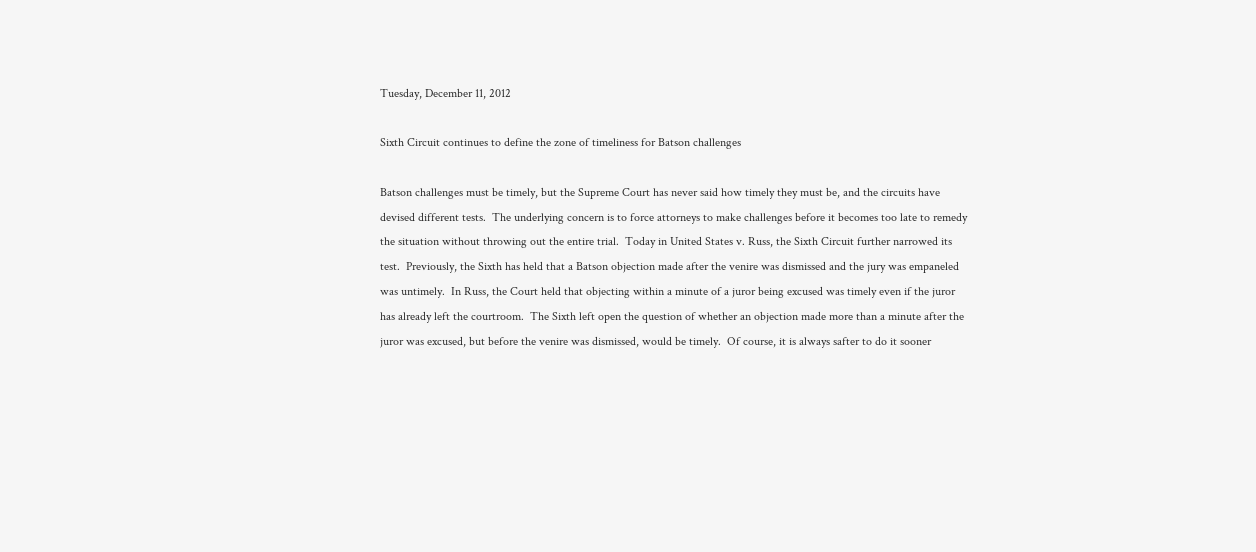Tuesday, December 11, 2012

Sixth Circuit continues to define the zone of timeliness for Batson challenges

Batson challenges must be timely, but the Supreme Court has never said how timely they must be, and the circuits have devised different tests.  The underlying concern is to force attorneys to make challenges before it becomes too late to remedy the situation without throwing out the entire trial.  Today in United States v. Russ, the Sixth Circuit further narrowed its test.  Previously, the Sixth has held that a Batson objection made after the venire was dismissed and the jury was empaneled was untimely.  In Russ, the Court held that objecting within a minute of a juror being excused was timely even if the juror has already left the courtroom.  The Sixth left open the question of whether an objection made more than a minute after the juror was excused, but before the venire was dismissed, would be timely.  Of course, it is always safter to do it sooner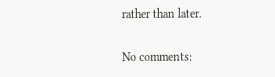rather than later.

No comments: